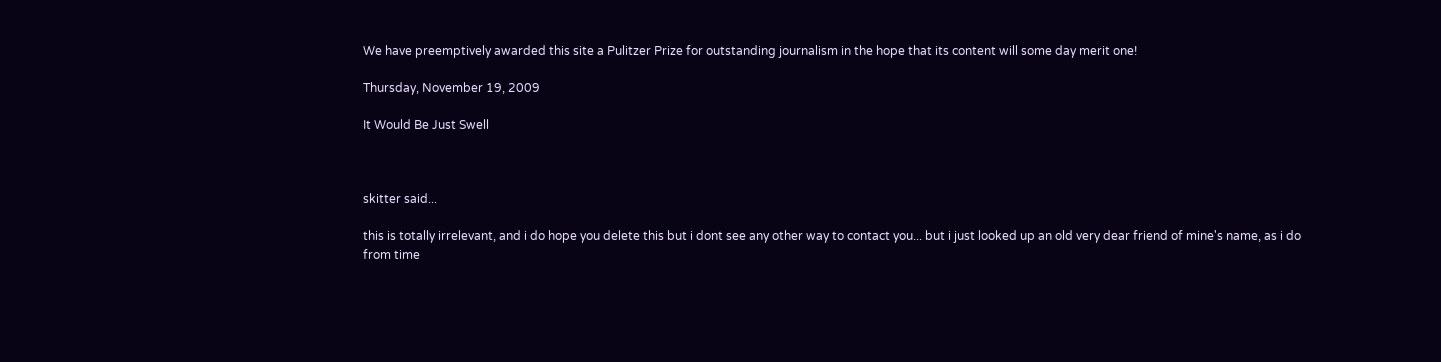We have preemptively awarded this site a Pulitzer Prize for outstanding journalism in the hope that its content will some day merit one!

Thursday, November 19, 2009

It Would Be Just Swell



skitter said...

this is totally irrelevant, and i do hope you delete this but i dont see any other way to contact you... but i just looked up an old very dear friend of mine's name, as i do from time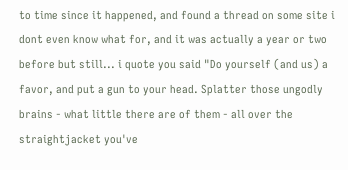to time since it happened, and found a thread on some site i dont even know what for, and it was actually a year or two before but still... i quote you said "Do yourself (and us) a favor, and put a gun to your head. Splatter those ungodly brains - what little there are of them - all over the straightjacket you've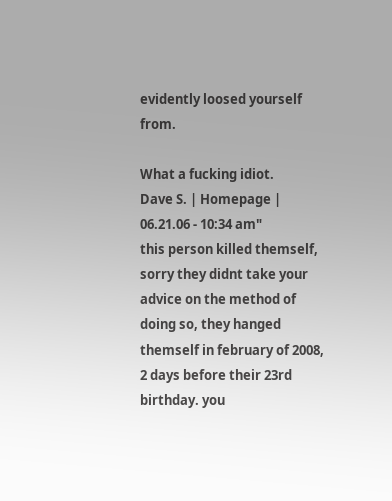evidently loosed yourself from.

What a fucking idiot.
Dave S. | Homepage | 06.21.06 - 10:34 am"
this person killed themself, sorry they didnt take your advice on the method of doing so, they hanged themself in february of 2008, 2 days before their 23rd birthday. you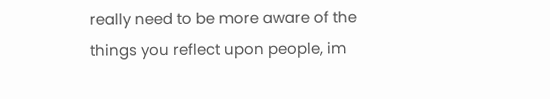really need to be more aware of the things you reflect upon people, im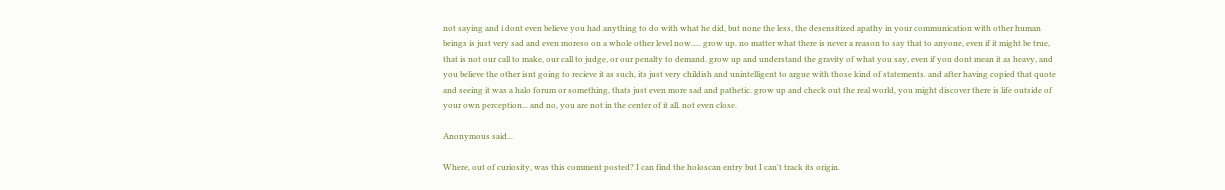not saying and i dont even believe you had anything to do with what he did, but none the less, the desensitized apathy in your communication with other human beings is just very sad and even moreso on a whole other level now..... grow up. no matter what there is never a reason to say that to anyone, even if it might be true, that is not our call to make, our call to judge, or our penalty to demand. grow up and understand the gravity of what you say, even if you dont mean it as heavy, and you believe the other isnt going to recieve it as such, its just very childish and unintelligent to argue with those kind of statements. and after having copied that quote and seeing it was a halo forum or something, thats just even more sad and pathetic. grow up and check out the real world, you might discover there is life outside of your own perception... and no, you are not in the center of it all. not even close.

Anonymous said...

Where, out of curiosity, was this comment posted? I can find the holoscan entry but I can't track its origin.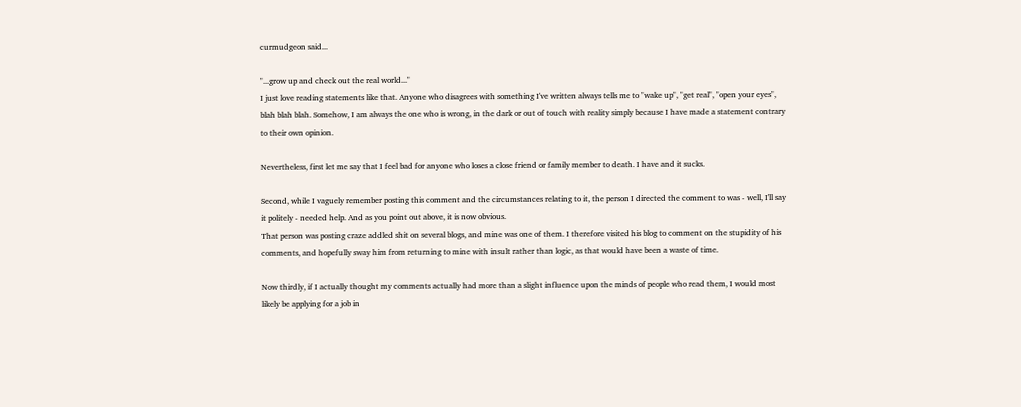curmudgeon said...

"...grow up and check out the real world..."
I just love reading statements like that. Anyone who disagrees with something I've written always tells me to "wake up", "get real", "open your eyes", blah blah blah. Somehow, I am always the one who is wrong, in the dark or out of touch with reality simply because I have made a statement contrary to their own opinion.

Nevertheless, first let me say that I feel bad for anyone who loses a close friend or family member to death. I have and it sucks.

Second, while I vaguely remember posting this comment and the circumstances relating to it, the person I directed the comment to was - well, I'll say it politely - needed help. And as you point out above, it is now obvious.
That person was posting craze addled shit on several blogs, and mine was one of them. I therefore visited his blog to comment on the stupidity of his comments, and hopefully sway him from returning to mine with insult rather than logic, as that would have been a waste of time.

Now thirdly, if I actually thought my comments actually had more than a slight influence upon the minds of people who read them, I would most likely be applying for a job in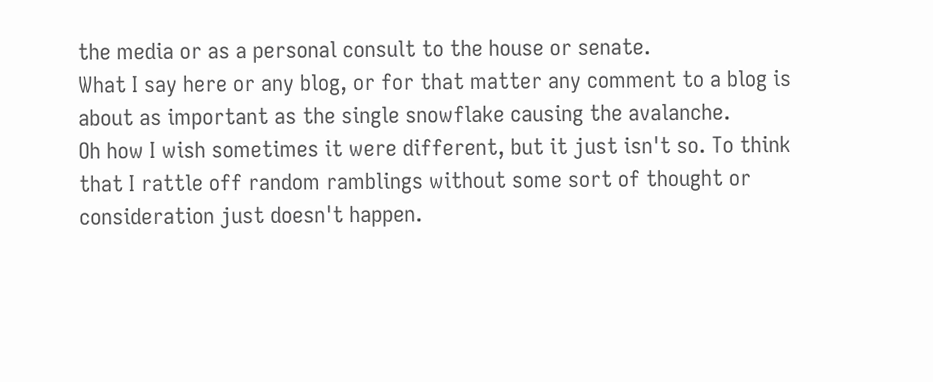the media or as a personal consult to the house or senate.
What I say here or any blog, or for that matter any comment to a blog is about as important as the single snowflake causing the avalanche.
Oh how I wish sometimes it were different, but it just isn't so. To think that I rattle off random ramblings without some sort of thought or consideration just doesn't happen.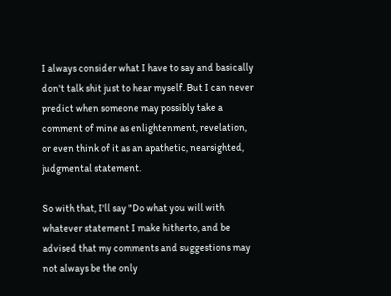I always consider what I have to say and basically don't talk shit just to hear myself. But I can never predict when someone may possibly take a comment of mine as enlightenment, revelation, or even think of it as an apathetic, nearsighted, judgmental statement.

So with that, I'll say "Do what you will with whatever statement I make hitherto, and be advised that my comments and suggestions may not always be the only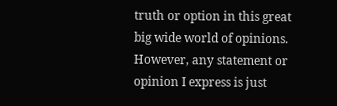truth or option in this great big wide world of opinions. However, any statement or opinion I express is just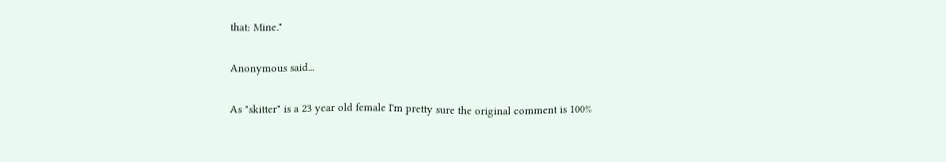that: Mine."

Anonymous said...

As "skitter" is a 23 year old female I'm pretty sure the original comment is 100%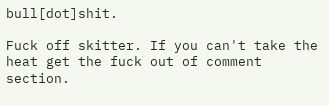bull[dot]shit.

Fuck off skitter. If you can't take the heat get the fuck out of comment section.